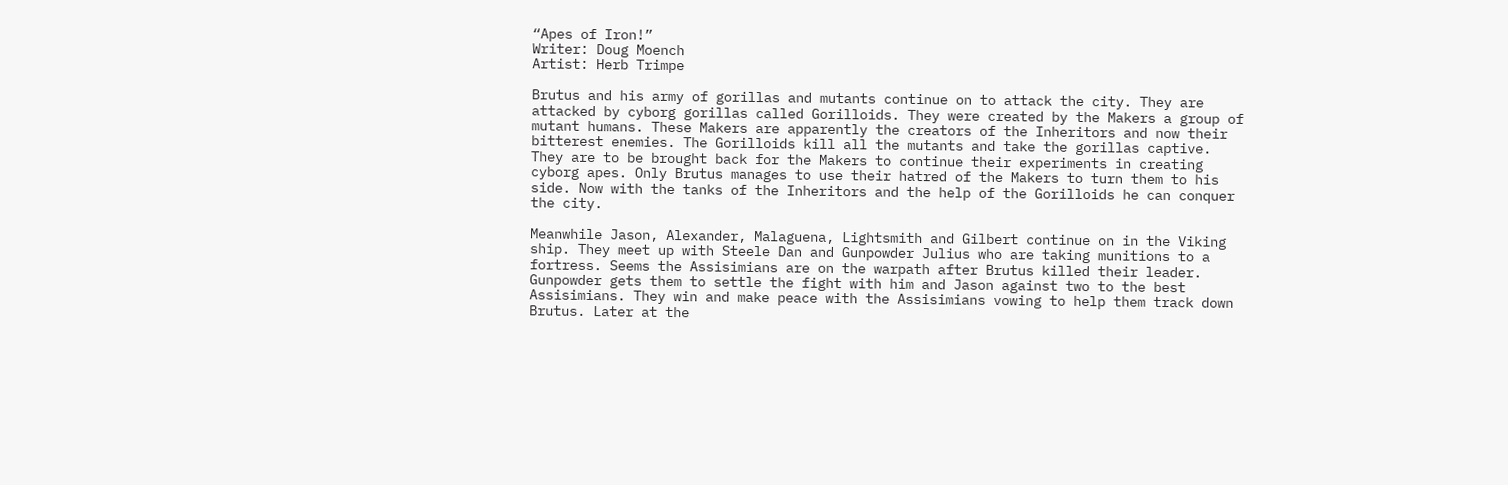“Apes of Iron!”
Writer: Doug Moench
Artist: Herb Trimpe

Brutus and his army of gorillas and mutants continue on to attack the city. They are attacked by cyborg gorillas called Gorilloids. They were created by the Makers a group of mutant humans. These Makers are apparently the creators of the Inheritors and now their bitterest enemies. The Gorilloids kill all the mutants and take the gorillas captive. They are to be brought back for the Makers to continue their experiments in creating cyborg apes. Only Brutus manages to use their hatred of the Makers to turn them to his side. Now with the tanks of the Inheritors and the help of the Gorilloids he can conquer the city.

Meanwhile Jason, Alexander, Malaguena, Lightsmith and Gilbert continue on in the Viking ship. They meet up with Steele Dan and Gunpowder Julius who are taking munitions to a fortress. Seems the Assisimians are on the warpath after Brutus killed their leader. Gunpowder gets them to settle the fight with him and Jason against two to the best Assisimians. They win and make peace with the Assisimians vowing to help them track down Brutus. Later at the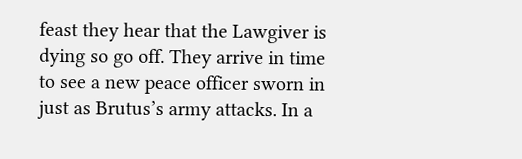feast they hear that the Lawgiver is dying so go off. They arrive in time to see a new peace officer sworn in just as Brutus’s army attacks. In a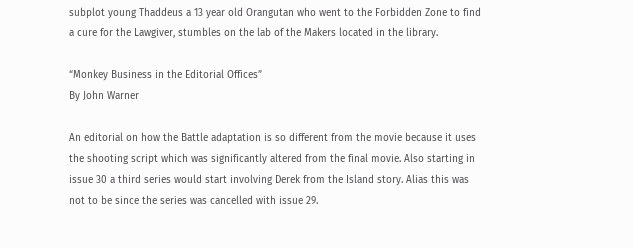subplot young Thaddeus a 13 year old Orangutan who went to the Forbidden Zone to find a cure for the Lawgiver, stumbles on the lab of the Makers located in the library.

“Monkey Business in the Editorial Offices”
By John Warner

An editorial on how the Battle adaptation is so different from the movie because it uses the shooting script which was significantly altered from the final movie. Also starting in issue 30 a third series would start involving Derek from the Island story. Alias this was not to be since the series was cancelled with issue 29.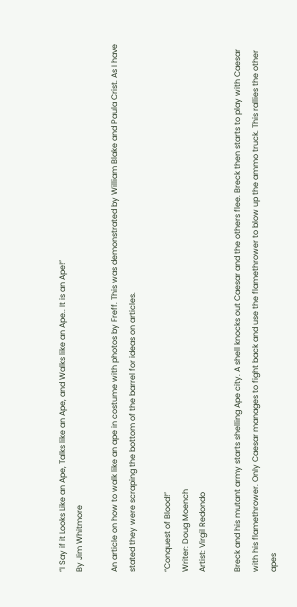“I Say if it Looks Like an Ape, Talks like an Ape, and Walks like an Ape.. It is an Ape!”
By Jim Whitmore

An article on how to walk like an ape in costume with photos by Freff. This was demonstrated by William Blake and Paula Crist. As I have stated they were scraping the bottom of the barrel for ideas on articles.

“Conquest of Blood!”
Writer: Doug Moench
Artist: Virgil Redondo

Breck and his mutant army starts shelling Ape city. A shell knocks out Caesar and the others flee. Breck then starts to play with Caesar with his flamethrower. Only Caesar manages to fight back and use the flamethrower to blow up the ammo truck. This rallies the other apes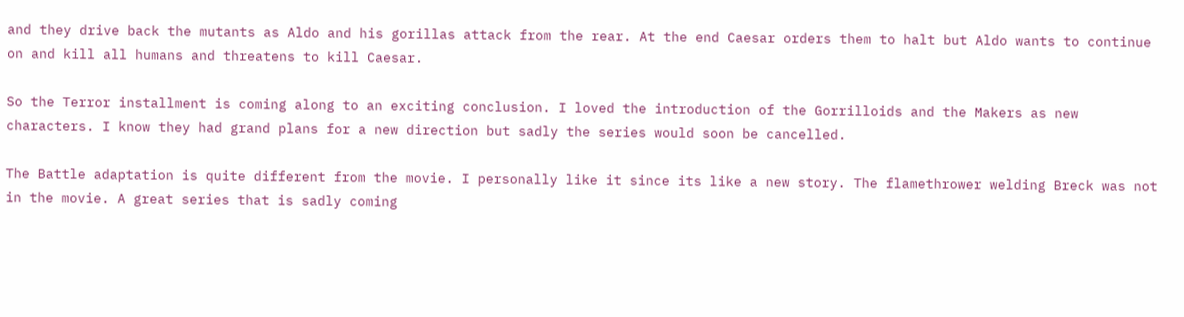and they drive back the mutants as Aldo and his gorillas attack from the rear. At the end Caesar orders them to halt but Aldo wants to continue on and kill all humans and threatens to kill Caesar.

So the Terror installment is coming along to an exciting conclusion. I loved the introduction of the Gorrilloids and the Makers as new characters. I know they had grand plans for a new direction but sadly the series would soon be cancelled.

The Battle adaptation is quite different from the movie. I personally like it since its like a new story. The flamethrower welding Breck was not in the movie. A great series that is sadly coming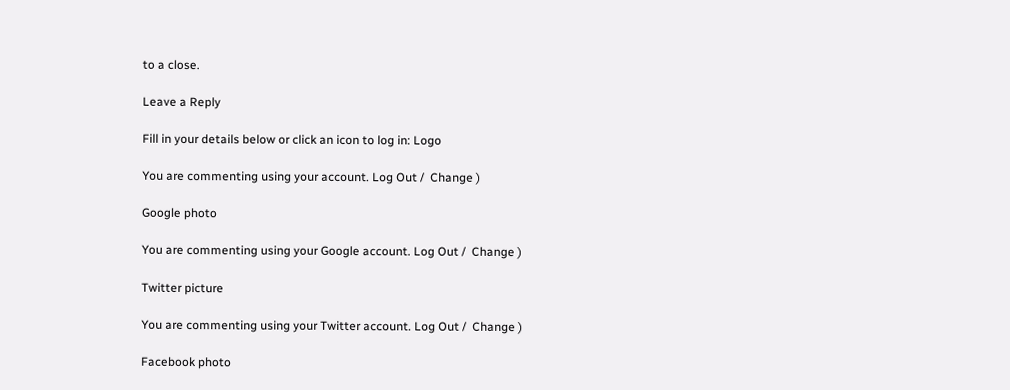to a close.

Leave a Reply

Fill in your details below or click an icon to log in: Logo

You are commenting using your account. Log Out /  Change )

Google photo

You are commenting using your Google account. Log Out /  Change )

Twitter picture

You are commenting using your Twitter account. Log Out /  Change )

Facebook photo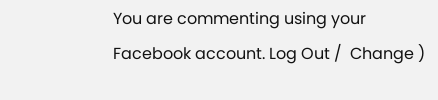You are commenting using your Facebook account. Log Out /  Change )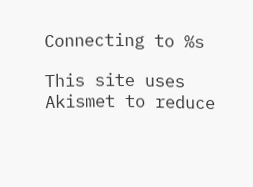Connecting to %s

This site uses Akismet to reduce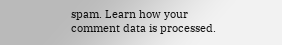spam. Learn how your comment data is processed.